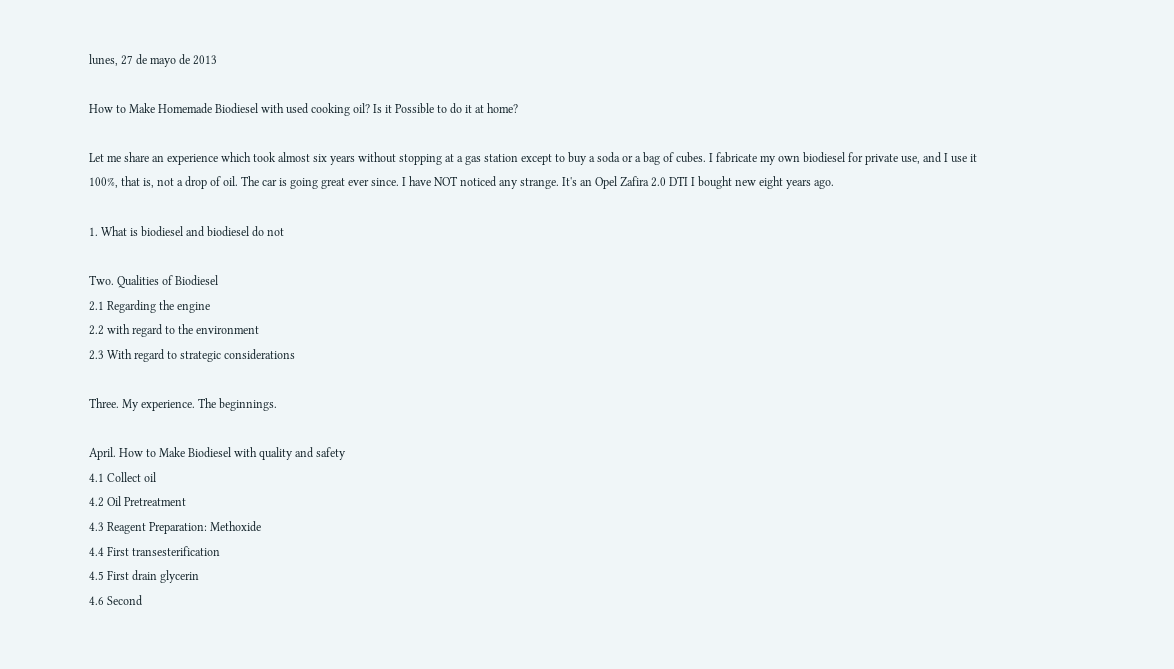lunes, 27 de mayo de 2013

How to Make Homemade Biodiesel with used cooking oil? Is it Possible to do it at home?

Let me share an experience which took almost six years without stopping at a gas station except to buy a soda or a bag of cubes. I fabricate my own biodiesel for private use, and I use it 100%, that is, not a drop of oil. The car is going great ever since. I have NOT noticed any strange. It's an Opel Zafira 2.0 DTI I bought new eight years ago.

1. What is biodiesel and biodiesel do not

Two. Qualities of Biodiesel
2.1 Regarding the engine
2.2 with regard to the environment
2.3 With regard to strategic considerations

Three. My experience. The beginnings.

April. How to Make Biodiesel with quality and safety
4.1 Collect oil
4.2 Oil Pretreatment
4.3 Reagent Preparation: Methoxide
4.4 First transesterification
4.5 First drain glycerin
4.6 Second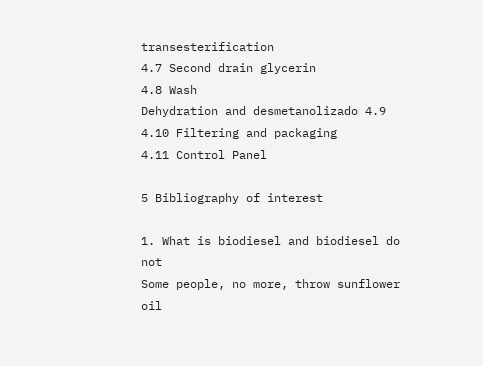transesterification
4.7 Second drain glycerin
4.8 Wash
Dehydration and desmetanolizado 4.9
4.10 Filtering and packaging
4.11 Control Panel

5 Bibliography of interest

1. What is biodiesel and biodiesel do not
Some people, no more, throw sunflower oil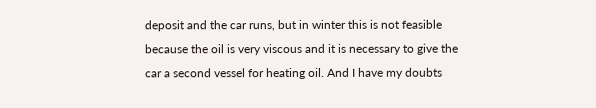deposit and the car runs, but in winter this is not feasible because the oil is very viscous and it is necessary to give the car a second vessel for heating oil. And I have my doubts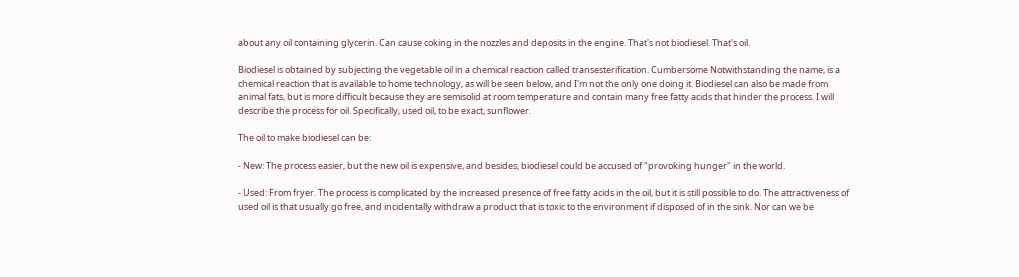about any oil containing glycerin. Can cause coking in the nozzles and deposits in the engine. That's not biodiesel. That's oil.

Biodiesel is obtained by subjecting the vegetable oil in a chemical reaction called transesterification. Cumbersome Notwithstanding the name, is a chemical reaction that is available to home technology, as will be seen below, and I'm not the only one doing it. Biodiesel can also be made from animal fats, but is more difficult because they are semisolid at room temperature and contain many free fatty acids that hinder the process. I will describe the process for oil. Specifically, used oil, to be exact, sunflower.

The oil to make biodiesel can be:

- New: The process easier, but the new oil is expensive, and besides, biodiesel could be accused of "provoking hunger" in the world.

- Used: From fryer. The process is complicated by the increased presence of free fatty acids in the oil, but it is still possible to do. The attractiveness of used oil is that usually go free, and incidentally withdraw a product that is toxic to the environment if disposed of in the sink. Nor can we be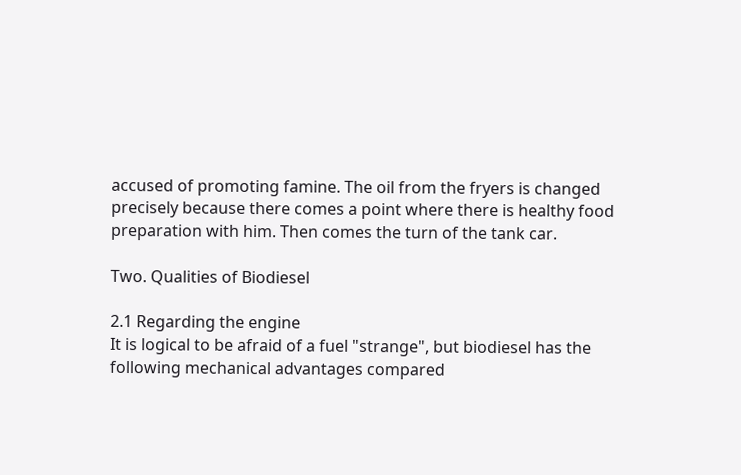accused of promoting famine. The oil from the fryers is changed precisely because there comes a point where there is healthy food preparation with him. Then comes the turn of the tank car.

Two. Qualities of Biodiesel

2.1 Regarding the engine
It is logical to be afraid of a fuel "strange", but biodiesel has the following mechanical advantages compared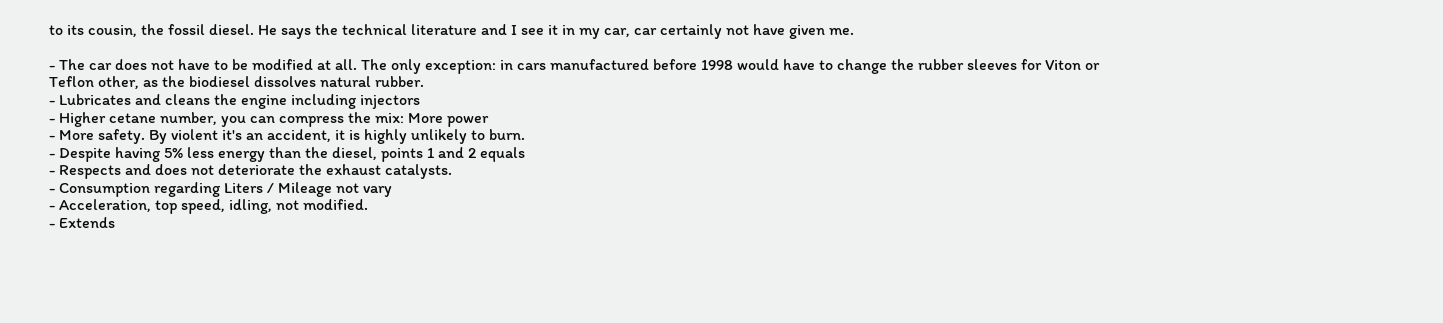to its cousin, the fossil diesel. He says the technical literature and I see it in my car, car certainly not have given me.

- The car does not have to be modified at all. The only exception: in cars manufactured before 1998 would have to change the rubber sleeves for Viton or Teflon other, as the biodiesel dissolves natural rubber.
- Lubricates and cleans the engine including injectors
- Higher cetane number, you can compress the mix: More power
- More safety. By violent it's an accident, it is highly unlikely to burn.
- Despite having 5% less energy than the diesel, points 1 and 2 equals
- Respects and does not deteriorate the exhaust catalysts.
- Consumption regarding Liters / Mileage not vary
- Acceleration, top speed, idling, not modified.
- Extends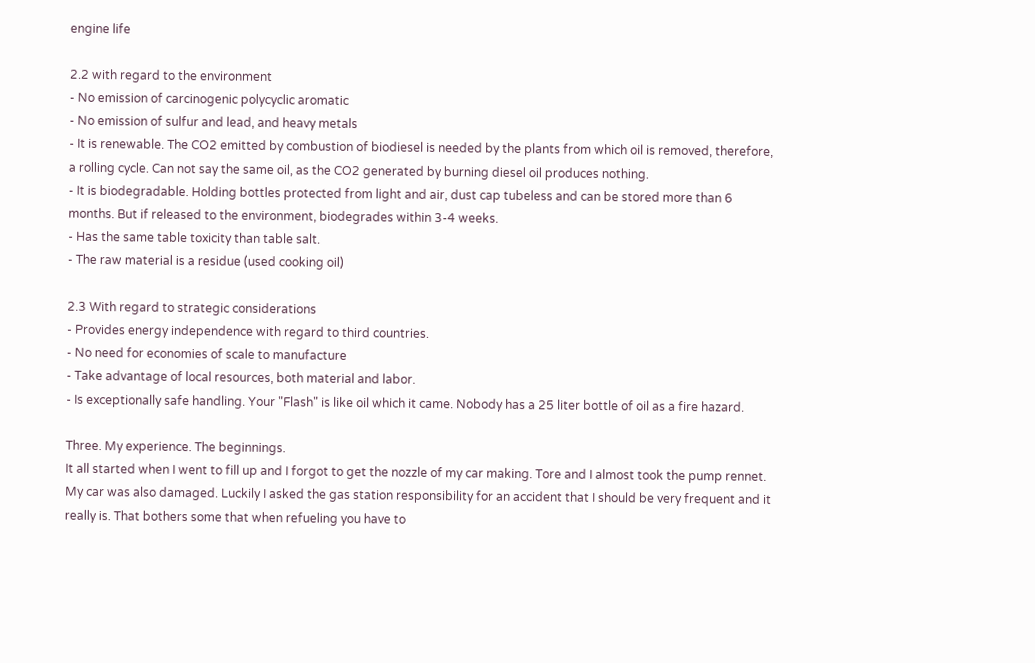engine life

2.2 with regard to the environment
- No emission of carcinogenic polycyclic aromatic
- No emission of sulfur and lead, and heavy metals
- It is renewable. The CO2 emitted by combustion of biodiesel is needed by the plants from which oil is removed, therefore, a rolling cycle. Can not say the same oil, as the CO2 generated by burning diesel oil produces nothing.
- It is biodegradable. Holding bottles protected from light and air, dust cap tubeless and can be stored more than 6 months. But if released to the environment, biodegrades within 3-4 weeks.
- Has the same table toxicity than table salt.
- The raw material is a residue (used cooking oil)

2.3 With regard to strategic considerations
- Provides energy independence with regard to third countries.
- No need for economies of scale to manufacture
- Take advantage of local resources, both material and labor.
- Is exceptionally safe handling. Your "Flash" is like oil which it came. Nobody has a 25 liter bottle of oil as a fire hazard.

Three. My experience. The beginnings.
It all started when I went to fill up and I forgot to get the nozzle of my car making. Tore and I almost took the pump rennet. My car was also damaged. Luckily I asked the gas station responsibility for an accident that I should be very frequent and it really is. That bothers some that when refueling you have to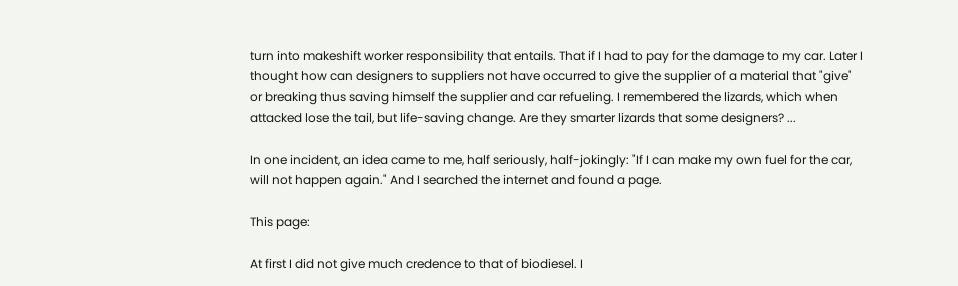turn into makeshift worker responsibility that entails. That if I had to pay for the damage to my car. Later I thought how can designers to suppliers not have occurred to give the supplier of a material that "give" or breaking thus saving himself the supplier and car refueling. I remembered the lizards, which when attacked lose the tail, but life-saving change. Are they smarter lizards that some designers? ...

In one incident, an idea came to me, half seriously, half-jokingly: "If I can make my own fuel for the car, will not happen again." And I searched the internet and found a page.

This page:

At first I did not give much credence to that of biodiesel. I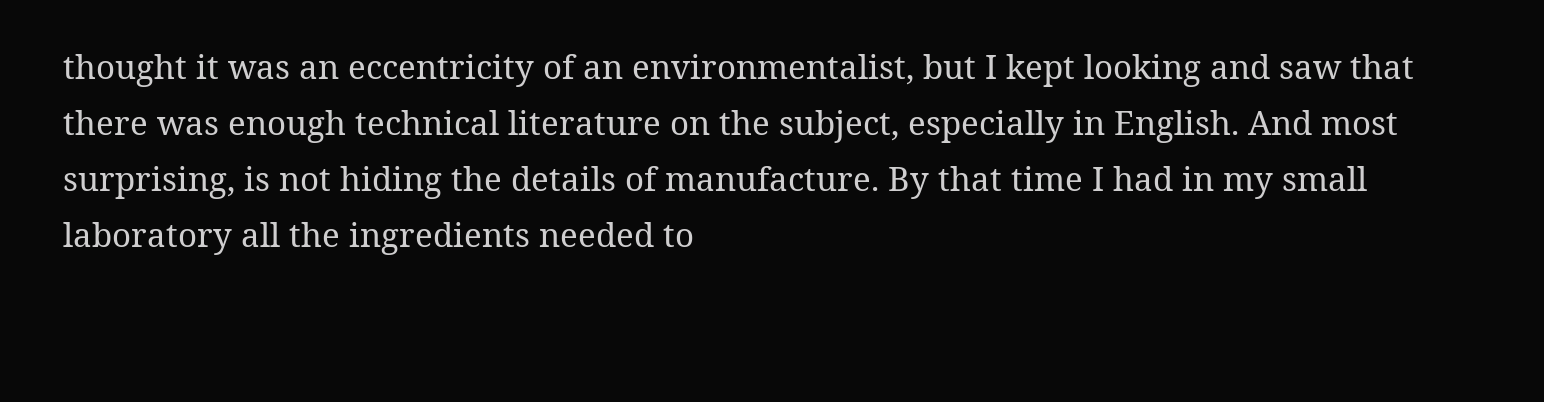thought it was an eccentricity of an environmentalist, but I kept looking and saw that there was enough technical literature on the subject, especially in English. And most surprising, is not hiding the details of manufacture. By that time I had in my small laboratory all the ingredients needed to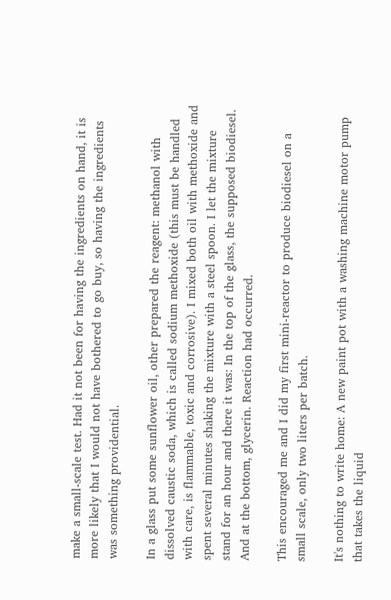make a small-scale test. Had it not been for having the ingredients on hand, it is more likely that I would not have bothered to go buy, so having the ingredients was something providential.

In a glass put some sunflower oil, other prepared the reagent: methanol with dissolved caustic soda, which is called sodium methoxide (this must be handled with care, is flammable, toxic and corrosive). I mixed both oil with methoxide and spent several minutes shaking the mixture with a steel spoon. I let the mixture stand for an hour and there it was: In the top of the glass, the supposed biodiesel. And at the bottom, glycerin. Reaction had occurred.

This encouraged me and I did my first mini-reactor to produce biodiesel on a small scale, only two liters per batch.

It's nothing to write home: A new paint pot with a washing machine motor pump that takes the liquid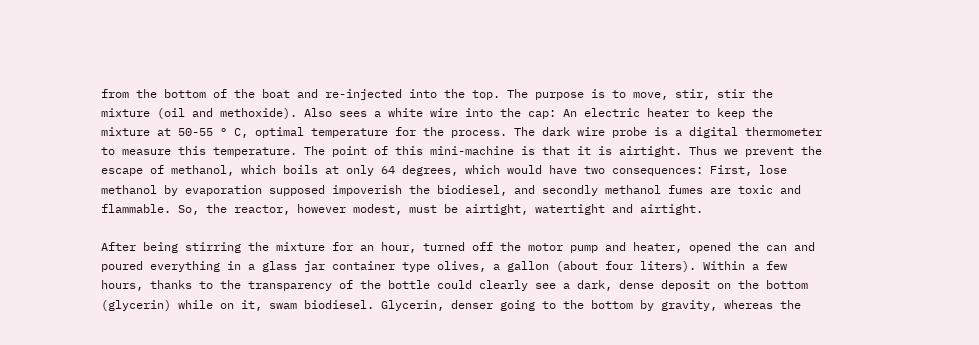from the bottom of the boat and re-injected into the top. The purpose is to move, stir, stir the mixture (oil and methoxide). Also sees a white wire into the cap: An electric heater to keep the mixture at 50-55 ° C, optimal temperature for the process. The dark wire probe is a digital thermometer to measure this temperature. The point of this mini-machine is that it is airtight. Thus we prevent the escape of methanol, which boils at only 64 degrees, which would have two consequences: First, lose methanol by evaporation supposed impoverish the biodiesel, and secondly methanol fumes are toxic and flammable. So, the reactor, however modest, must be airtight, watertight and airtight.

After being stirring the mixture for an hour, turned off the motor pump and heater, opened the can and poured everything in a glass jar container type olives, a gallon (about four liters). Within a few hours, thanks to the transparency of the bottle could clearly see a dark, dense deposit on the bottom (glycerin) while on it, swam biodiesel. Glycerin, denser going to the bottom by gravity, whereas the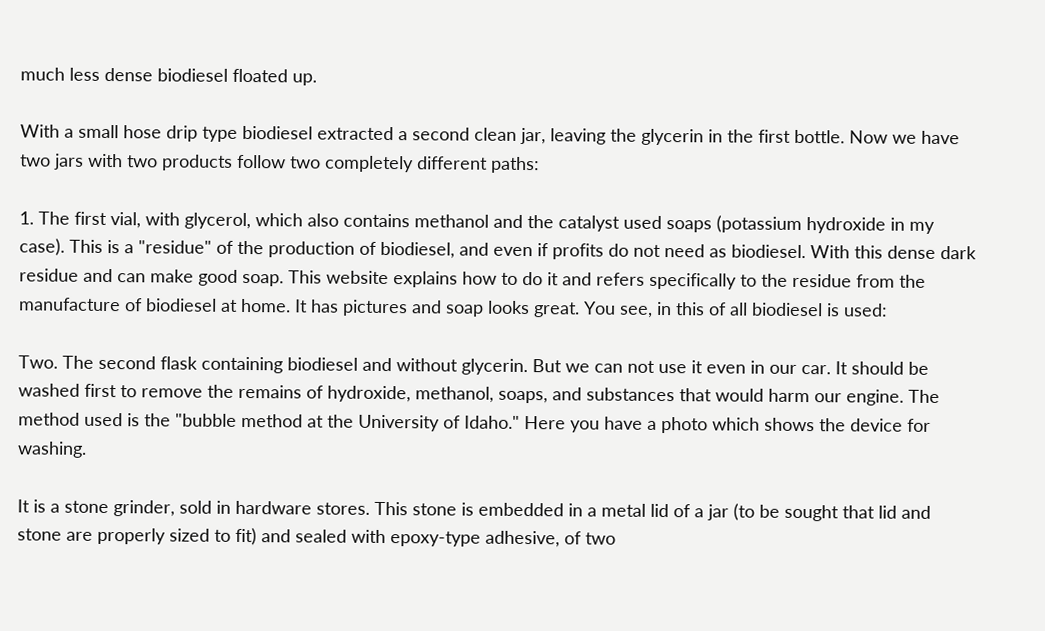much less dense biodiesel floated up.

With a small hose drip type biodiesel extracted a second clean jar, leaving the glycerin in the first bottle. Now we have two jars with two products follow two completely different paths:

1. The first vial, with glycerol, which also contains methanol and the catalyst used soaps (potassium hydroxide in my case). This is a "residue" of the production of biodiesel, and even if profits do not need as biodiesel. With this dense dark residue and can make good soap. This website explains how to do it and refers specifically to the residue from the manufacture of biodiesel at home. It has pictures and soap looks great. You see, in this of all biodiesel is used:

Two. The second flask containing biodiesel and without glycerin. But we can not use it even in our car. It should be washed first to remove the remains of hydroxide, methanol, soaps, and substances that would harm our engine. The method used is the "bubble method at the University of Idaho." Here you have a photo which shows the device for washing.

It is a stone grinder, sold in hardware stores. This stone is embedded in a metal lid of a jar (to be sought that lid and stone are properly sized to fit) and sealed with epoxy-type adhesive, of two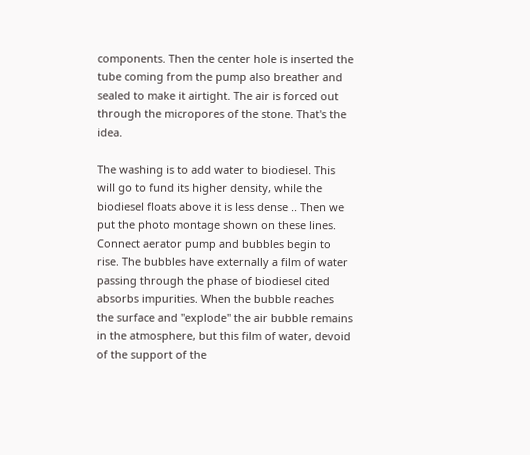components. Then the center hole is inserted the tube coming from the pump also breather and sealed to make it airtight. The air is forced out through the micropores of the stone. That's the idea.

The washing is to add water to biodiesel. This will go to fund its higher density, while the biodiesel floats above it is less dense .. Then we put the photo montage shown on these lines. Connect aerator pump and bubbles begin to rise. The bubbles have externally a film of water passing through the phase of biodiesel cited absorbs impurities. When the bubble reaches the surface and "explode" the air bubble remains in the atmosphere, but this film of water, devoid of the support of the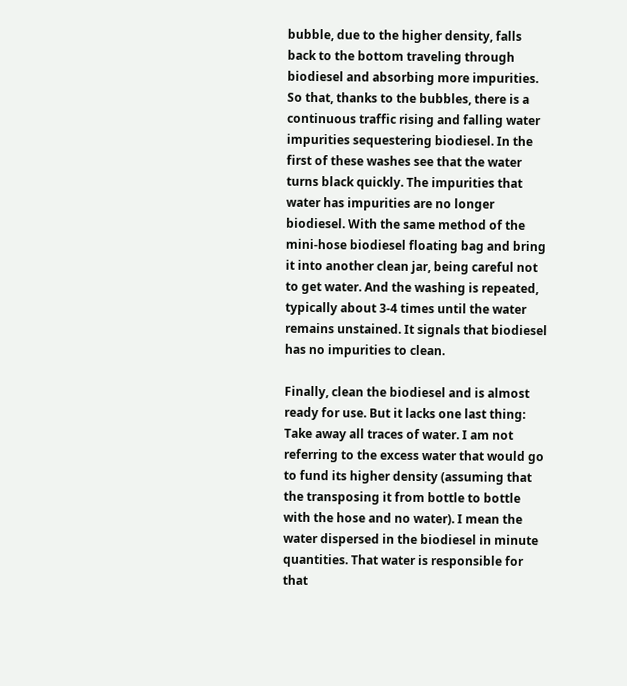bubble, due to the higher density, falls back to the bottom traveling through biodiesel and absorbing more impurities. So that, thanks to the bubbles, there is a continuous traffic rising and falling water impurities sequestering biodiesel. In the first of these washes see that the water turns black quickly. The impurities that water has impurities are no longer biodiesel. With the same method of the mini-hose biodiesel floating bag and bring it into another clean jar, being careful not to get water. And the washing is repeated, typically about 3-4 times until the water remains unstained. It signals that biodiesel has no impurities to clean.

Finally, clean the biodiesel and is almost ready for use. But it lacks one last thing: Take away all traces of water. I am not referring to the excess water that would go to fund its higher density (assuming that the transposing it from bottle to bottle with the hose and no water). I mean the water dispersed in the biodiesel in minute quantities. That water is responsible for that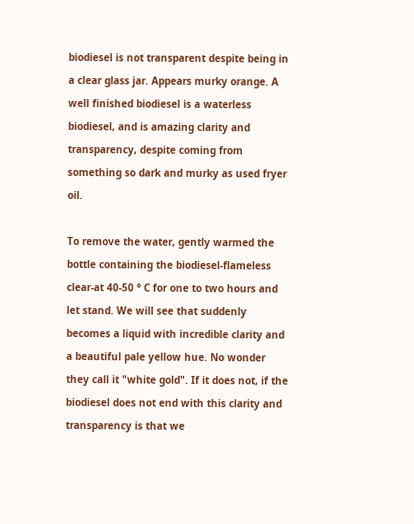biodiesel is not transparent despite being in a clear glass jar. Appears murky orange. A well finished biodiesel is a waterless biodiesel, and is amazing clarity and transparency, despite coming from something so dark and murky as used fryer oil.

To remove the water, gently warmed the bottle containing the biodiesel-flameless clear-at 40-50 ° C for one to two hours and let stand. We will see that suddenly becomes a liquid with incredible clarity and a beautiful pale yellow hue. No wonder they call it "white gold". If it does not, if the biodiesel does not end with this clarity and transparency is that we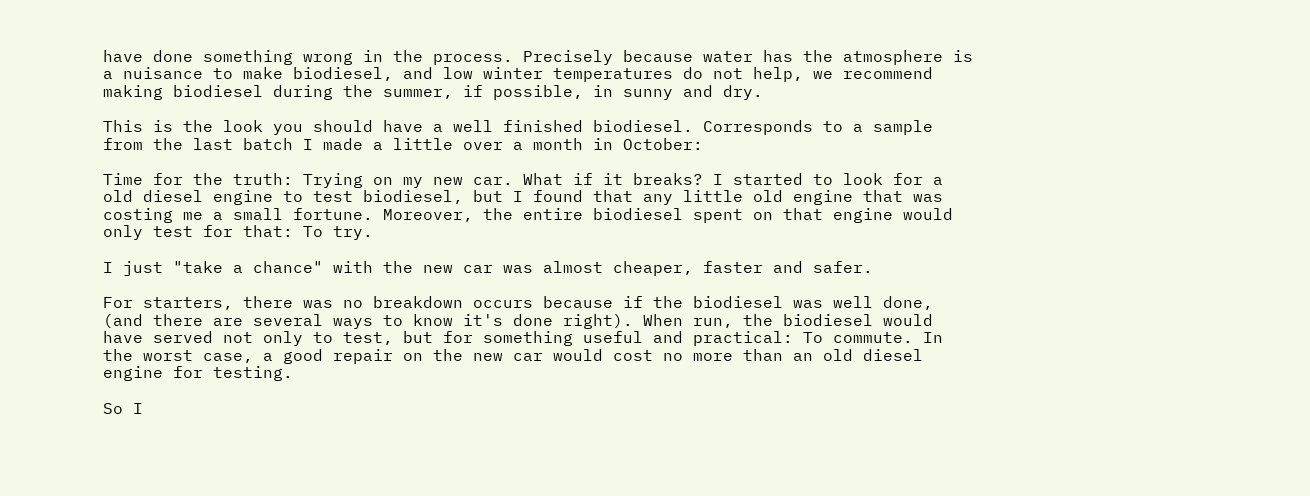have done something wrong in the process. Precisely because water has the atmosphere is a nuisance to make biodiesel, and low winter temperatures do not help, we recommend making biodiesel during the summer, if possible, in sunny and dry.

This is the look you should have a well finished biodiesel. Corresponds to a sample from the last batch I made a little over a month in October:

Time for the truth: Trying on my new car. What if it breaks? I started to look for a old diesel engine to test biodiesel, but I found that any little old engine that was costing me a small fortune. Moreover, the entire biodiesel spent on that engine would only test for that: To try.

I just "take a chance" with the new car was almost cheaper, faster and safer.

For starters, there was no breakdown occurs because if the biodiesel was well done, (and there are several ways to know it's done right). When run, the biodiesel would have served not only to test, but for something useful and practical: To commute. In the worst case, a good repair on the new car would cost no more than an old diesel engine for testing.

So I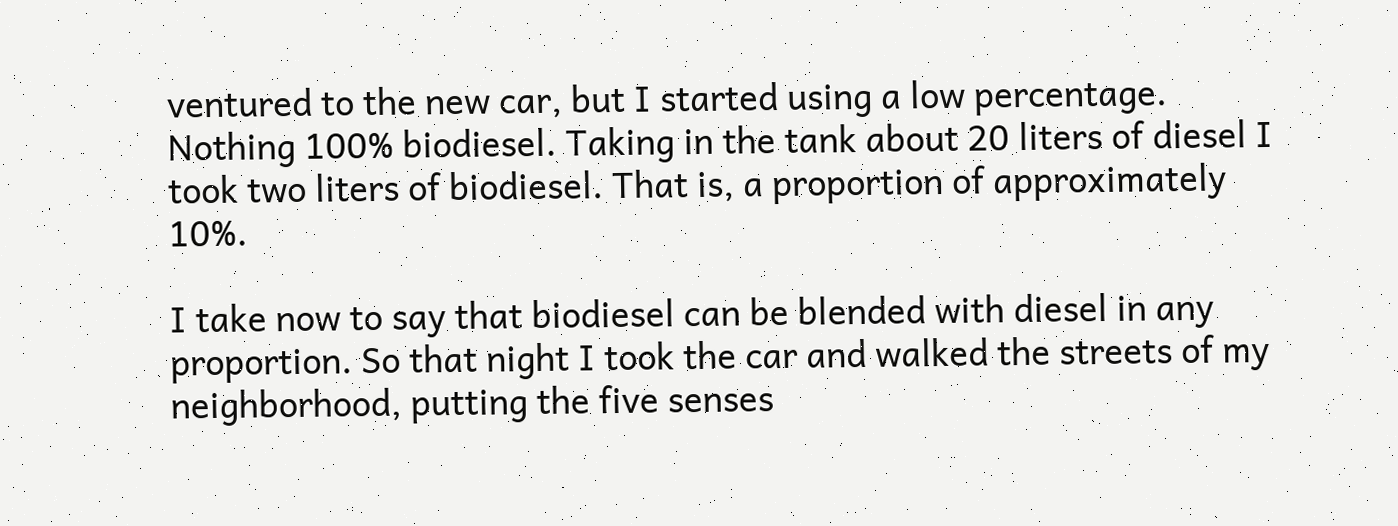ventured to the new car, but I started using a low percentage. Nothing 100% biodiesel. Taking in the tank about 20 liters of diesel I took two liters of biodiesel. That is, a proportion of approximately 10%.

I take now to say that biodiesel can be blended with diesel in any proportion. So that night I took the car and walked the streets of my neighborhood, putting the five senses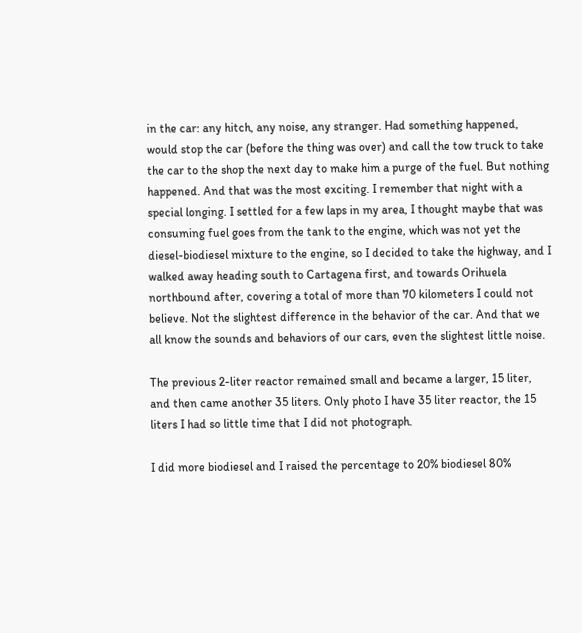in the car: any hitch, any noise, any stranger. Had something happened, would stop the car (before the thing was over) and call the tow truck to take the car to the shop the next day to make him a purge of the fuel. But nothing happened. And that was the most exciting. I remember that night with a special longing. I settled for a few laps in my area, I thought maybe that was consuming fuel goes from the tank to the engine, which was not yet the diesel-biodiesel mixture to the engine, so I decided to take the highway, and I walked away heading south to Cartagena first, and towards Orihuela northbound after, covering a total of more than 70 kilometers I could not believe. Not the slightest difference in the behavior of the car. And that we all know the sounds and behaviors of our cars, even the slightest little noise.

The previous 2-liter reactor remained small and became a larger, 15 liter, and then came another 35 liters. Only photo I have 35 liter reactor, the 15 liters I had so little time that I did not photograph.

I did more biodiesel and I raised the percentage to 20% biodiesel 80%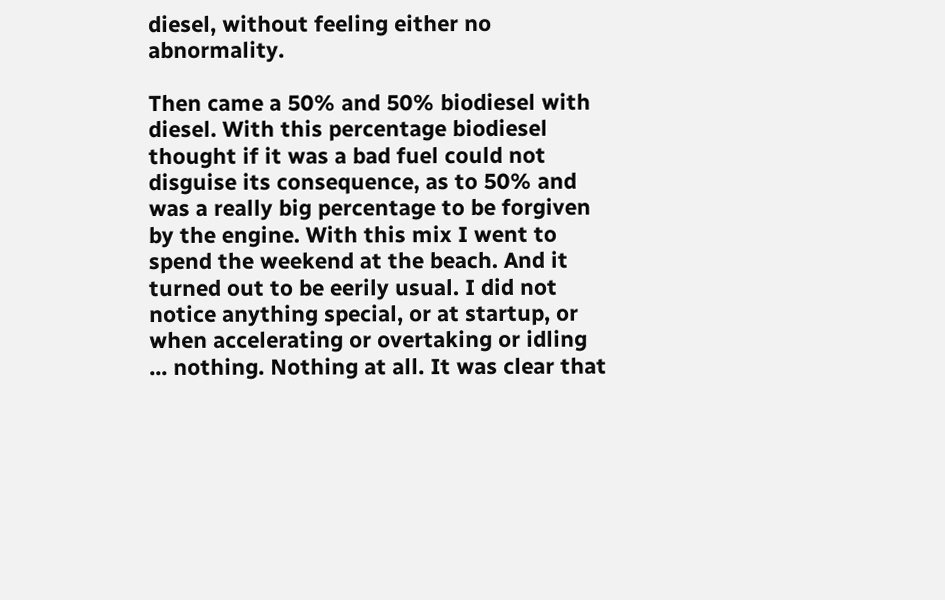diesel, without feeling either no abnormality.

Then came a 50% and 50% biodiesel with diesel. With this percentage biodiesel thought if it was a bad fuel could not disguise its consequence, as to 50% and was a really big percentage to be forgiven by the engine. With this mix I went to spend the weekend at the beach. And it turned out to be eerily usual. I did not notice anything special, or at startup, or when accelerating or overtaking or idling ... nothing. Nothing at all. It was clear that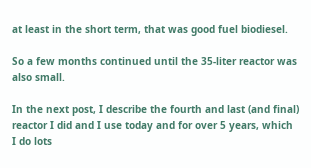at least in the short term, that was good fuel biodiesel.

So a few months continued until the 35-liter reactor was also small.

In the next post, I describe the fourth and last (and final) reactor I did and I use today and for over 5 years, which I do lots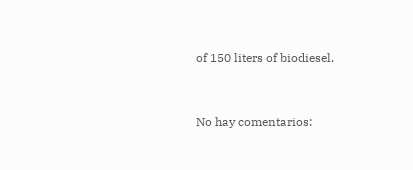of 150 liters of biodiesel.


No hay comentarios: